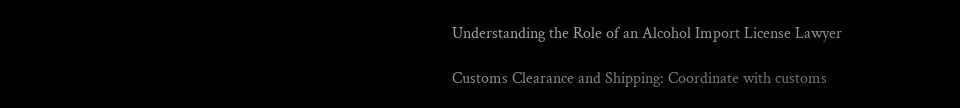Understanding the Role of an Alcohol Import License Lawyer

Customs Clearance and Shipping: Coordinate with customs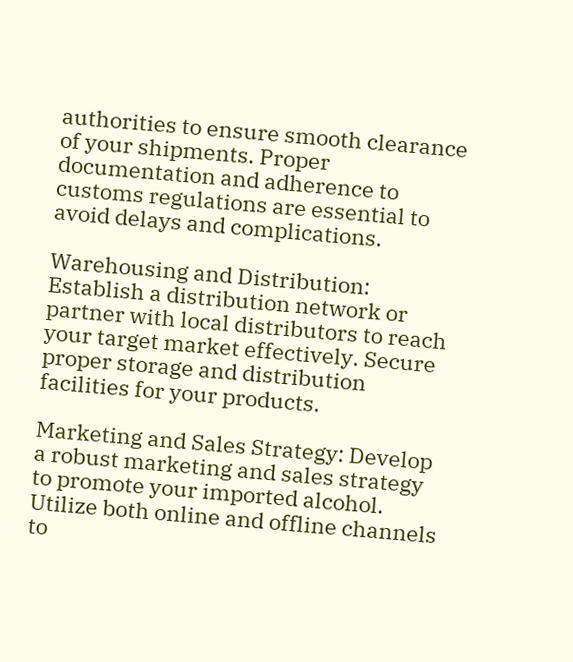authorities to ensure smooth clearance of your shipments. Proper documentation and adherence to customs regulations are essential to avoid delays and complications.

Warehousing and Distribution: Establish a distribution network or partner with local distributors to reach your target market effectively. Secure proper storage and distribution facilities for your products.

Marketing and Sales Strategy: Develop a robust marketing and sales strategy to promote your imported alcohol. Utilize both online and offline channels to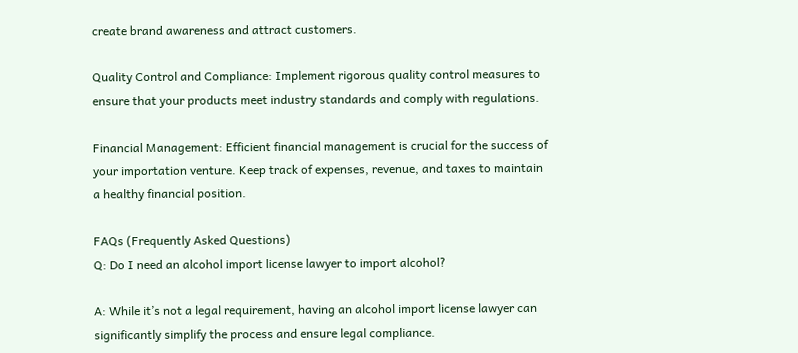create brand awareness and attract customers.

Quality Control and Compliance: Implement rigorous quality control measures to ensure that your products meet industry standards and comply with regulations.

Financial Management: Efficient financial management is crucial for the success of your importation venture. Keep track of expenses, revenue, and taxes to maintain a healthy financial position.

FAQs (Frequently Asked Questions)
Q: Do I need an alcohol import license lawyer to import alcohol?

A: While it’s not a legal requirement, having an alcohol import license lawyer can significantly simplify the process and ensure legal compliance.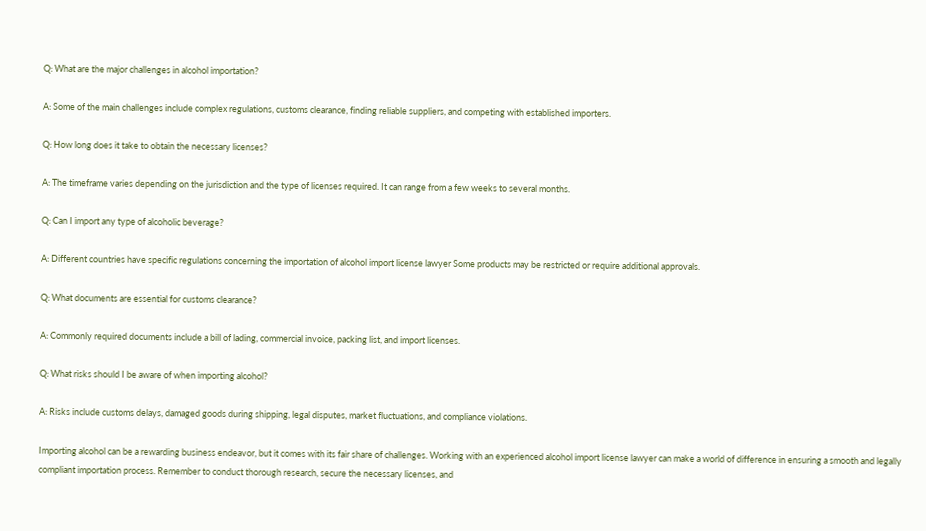Q: What are the major challenges in alcohol importation?

A: Some of the main challenges include complex regulations, customs clearance, finding reliable suppliers, and competing with established importers.

Q: How long does it take to obtain the necessary licenses?

A: The timeframe varies depending on the jurisdiction and the type of licenses required. It can range from a few weeks to several months.

Q: Can I import any type of alcoholic beverage?

A: Different countries have specific regulations concerning the importation of alcohol import license lawyer Some products may be restricted or require additional approvals.

Q: What documents are essential for customs clearance?

A: Commonly required documents include a bill of lading, commercial invoice, packing list, and import licenses.

Q: What risks should I be aware of when importing alcohol?

A: Risks include customs delays, damaged goods during shipping, legal disputes, market fluctuations, and compliance violations.

Importing alcohol can be a rewarding business endeavor, but it comes with its fair share of challenges. Working with an experienced alcohol import license lawyer can make a world of difference in ensuring a smooth and legally compliant importation process. Remember to conduct thorough research, secure the necessary licenses, and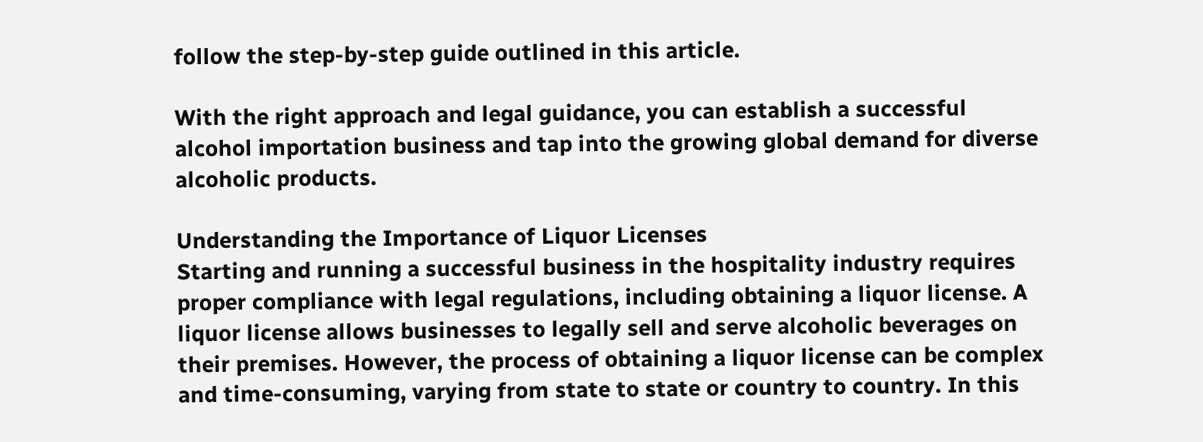follow the step-by-step guide outlined in this article.

With the right approach and legal guidance, you can establish a successful alcohol importation business and tap into the growing global demand for diverse alcoholic products.

Understanding the Importance of Liquor Licenses
Starting and running a successful business in the hospitality industry requires proper compliance with legal regulations, including obtaining a liquor license. A liquor license allows businesses to legally sell and serve alcoholic beverages on their premises. However, the process of obtaining a liquor license can be complex and time-consuming, varying from state to state or country to country. In this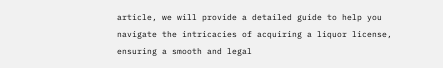article, we will provide a detailed guide to help you navigate the intricacies of acquiring a liquor license, ensuring a smooth and legal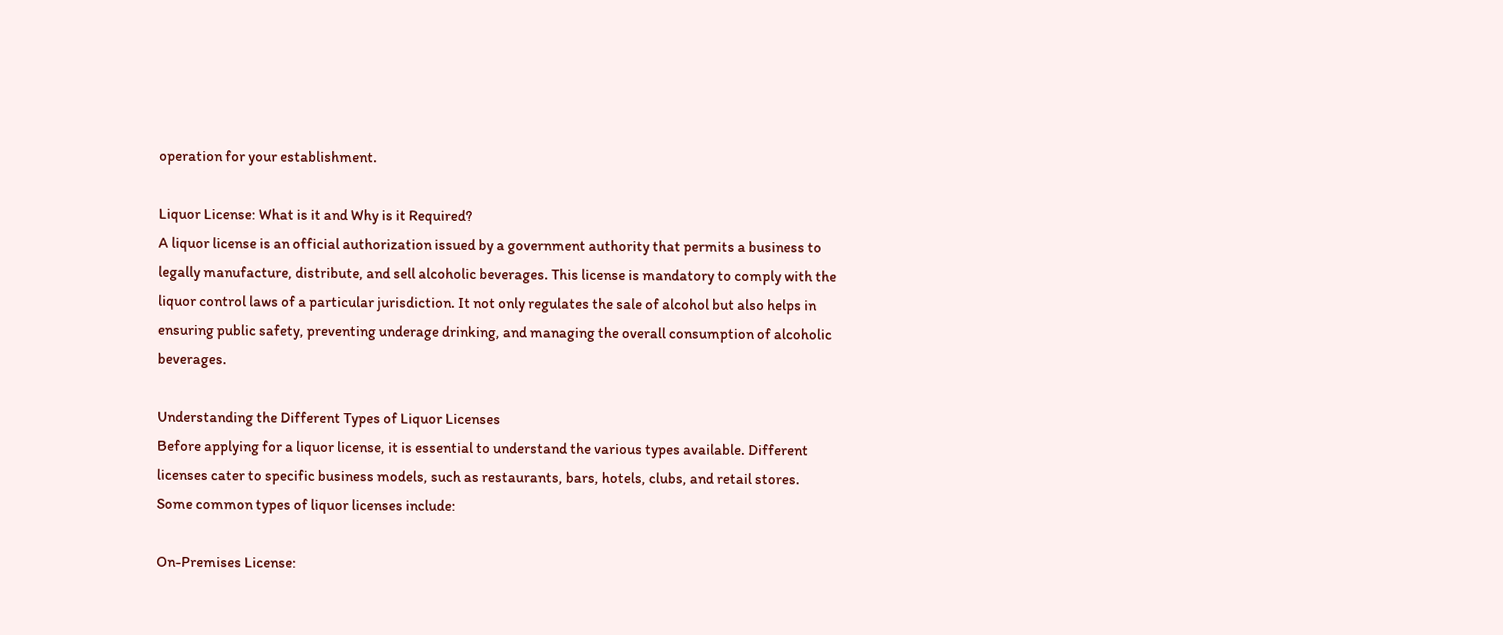operation for your establishment.

Liquor License: What is it and Why is it Required?
A liquor license is an official authorization issued by a government authority that permits a business to legally manufacture, distribute, and sell alcoholic beverages. This license is mandatory to comply with the liquor control laws of a particular jurisdiction. It not only regulates the sale of alcohol but also helps in ensuring public safety, preventing underage drinking, and managing the overall consumption of alcoholic beverages.

Understanding the Different Types of Liquor Licenses
Before applying for a liquor license, it is essential to understand the various types available. Different licenses cater to specific business models, such as restaurants, bars, hotels, clubs, and retail stores. Some common types of liquor licenses include:

On-Premises License: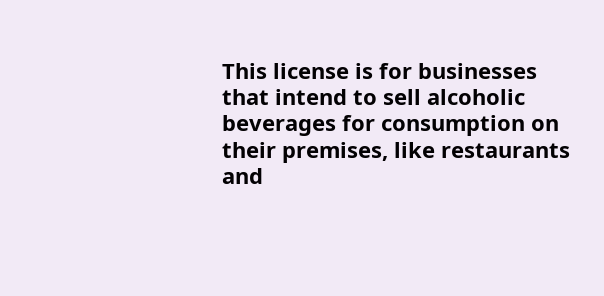This license is for businesses that intend to sell alcoholic beverages for consumption on their premises, like restaurants and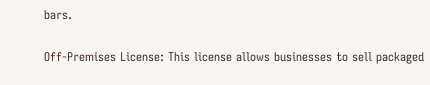bars.

Off-Premises License: This license allows businesses to sell packaged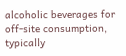alcoholic beverages for off-site consumption, typically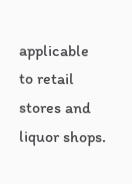applicable to retail stores and liquor shops.